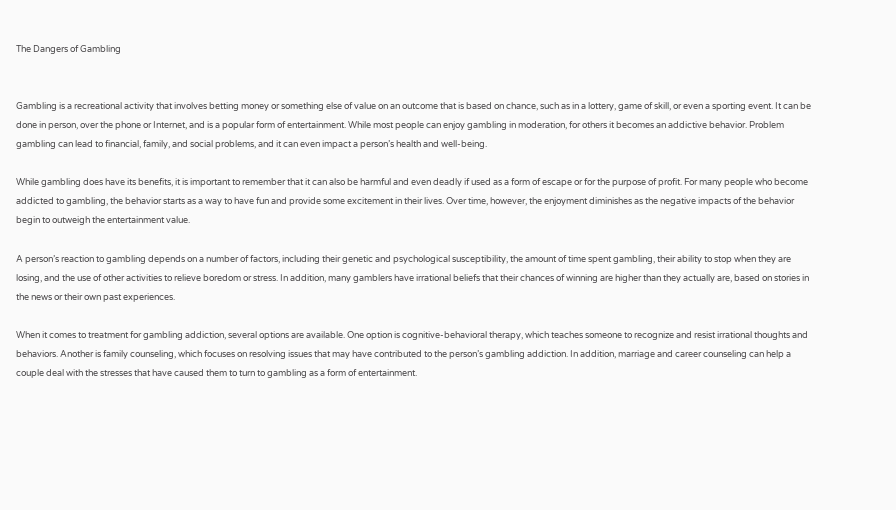The Dangers of Gambling


Gambling is a recreational activity that involves betting money or something else of value on an outcome that is based on chance, such as in a lottery, game of skill, or even a sporting event. It can be done in person, over the phone or Internet, and is a popular form of entertainment. While most people can enjoy gambling in moderation, for others it becomes an addictive behavior. Problem gambling can lead to financial, family, and social problems, and it can even impact a person’s health and well-being.

While gambling does have its benefits, it is important to remember that it can also be harmful and even deadly if used as a form of escape or for the purpose of profit. For many people who become addicted to gambling, the behavior starts as a way to have fun and provide some excitement in their lives. Over time, however, the enjoyment diminishes as the negative impacts of the behavior begin to outweigh the entertainment value.

A person’s reaction to gambling depends on a number of factors, including their genetic and psychological susceptibility, the amount of time spent gambling, their ability to stop when they are losing, and the use of other activities to relieve boredom or stress. In addition, many gamblers have irrational beliefs that their chances of winning are higher than they actually are, based on stories in the news or their own past experiences.

When it comes to treatment for gambling addiction, several options are available. One option is cognitive-behavioral therapy, which teaches someone to recognize and resist irrational thoughts and behaviors. Another is family counseling, which focuses on resolving issues that may have contributed to the person’s gambling addiction. In addition, marriage and career counseling can help a couple deal with the stresses that have caused them to turn to gambling as a form of entertainment.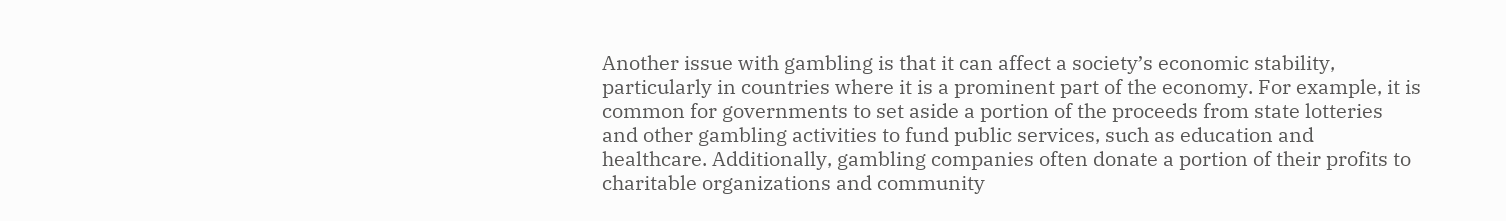Another issue with gambling is that it can affect a society’s economic stability, particularly in countries where it is a prominent part of the economy. For example, it is common for governments to set aside a portion of the proceeds from state lotteries and other gambling activities to fund public services, such as education and healthcare. Additionally, gambling companies often donate a portion of their profits to charitable organizations and community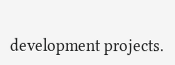development projects.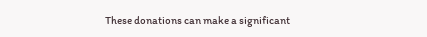These donations can make a significant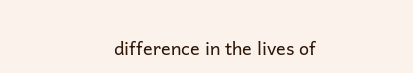difference in the lives of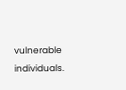vulnerable individuals.